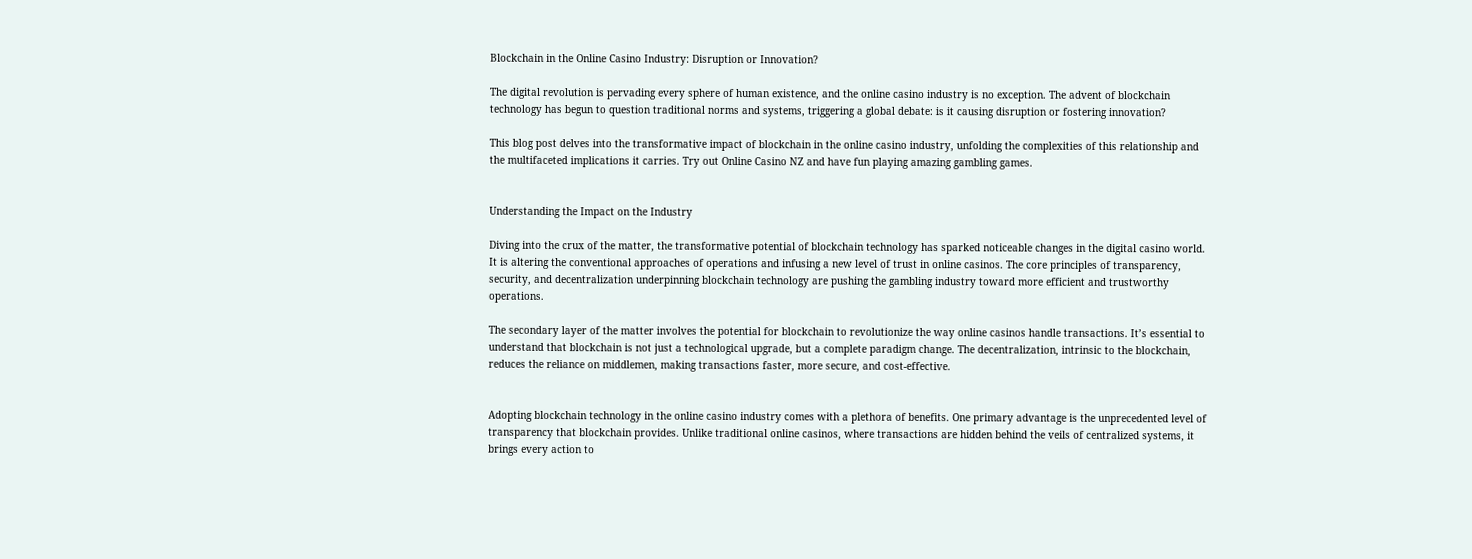Blockchain in the Online Casino Industry: Disruption or Innovation?

The digital revolution is pervading every sphere of human existence, and the online casino industry is no exception. The advent of blockchain technology has begun to question traditional norms and systems, triggering a global debate: is it causing disruption or fostering innovation?

This blog post delves into the transformative impact of blockchain in the online casino industry, unfolding the complexities of this relationship and the multifaceted implications it carries. Try out Online Casino NZ and have fun playing amazing gambling games.


Understanding the Impact on the Industry

Diving into the crux of the matter, the transformative potential of blockchain technology has sparked noticeable changes in the digital casino world. It is altering the conventional approaches of operations and infusing a new level of trust in online casinos. The core principles of transparency, security, and decentralization underpinning blockchain technology are pushing the gambling industry toward more efficient and trustworthy operations.

The secondary layer of the matter involves the potential for blockchain to revolutionize the way online casinos handle transactions. It’s essential to understand that blockchain is not just a technological upgrade, but a complete paradigm change. The decentralization, intrinsic to the blockchain, reduces the reliance on middlemen, making transactions faster, more secure, and cost-effective.


Adopting blockchain technology in the online casino industry comes with a plethora of benefits. One primary advantage is the unprecedented level of transparency that blockchain provides. Unlike traditional online casinos, where transactions are hidden behind the veils of centralized systems, it brings every action to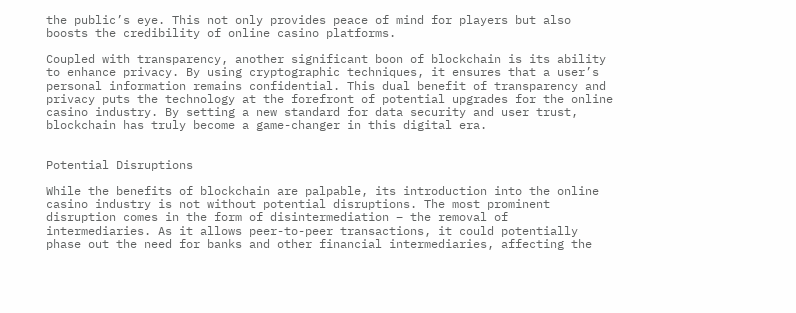the public’s eye. This not only provides peace of mind for players but also boosts the credibility of online casino platforms.

Coupled with transparency, another significant boon of blockchain is its ability to enhance privacy. By using cryptographic techniques, it ensures that a user’s personal information remains confidential. This dual benefit of transparency and privacy puts the technology at the forefront of potential upgrades for the online casino industry. By setting a new standard for data security and user trust, blockchain has truly become a game-changer in this digital era.


Potential Disruptions

While the benefits of blockchain are palpable, its introduction into the online casino industry is not without potential disruptions. The most prominent disruption comes in the form of disintermediation – the removal of intermediaries. As it allows peer-to-peer transactions, it could potentially phase out the need for banks and other financial intermediaries, affecting the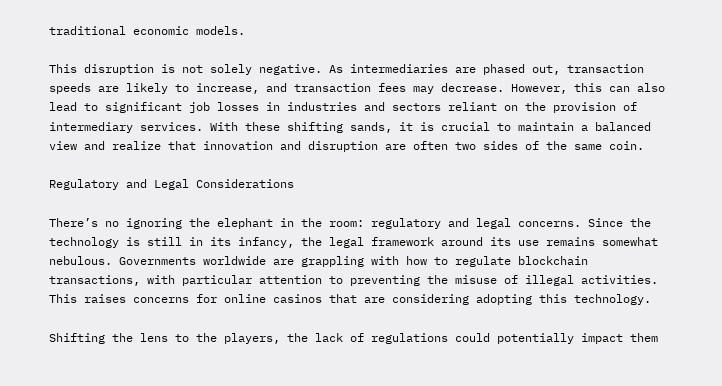traditional economic models.

This disruption is not solely negative. As intermediaries are phased out, transaction speeds are likely to increase, and transaction fees may decrease. However, this can also lead to significant job losses in industries and sectors reliant on the provision of intermediary services. With these shifting sands, it is crucial to maintain a balanced view and realize that innovation and disruption are often two sides of the same coin.

Regulatory and Legal Considerations

There’s no ignoring the elephant in the room: regulatory and legal concerns. Since the technology is still in its infancy, the legal framework around its use remains somewhat nebulous. Governments worldwide are grappling with how to regulate blockchain transactions, with particular attention to preventing the misuse of illegal activities. This raises concerns for online casinos that are considering adopting this technology.

Shifting the lens to the players, the lack of regulations could potentially impact them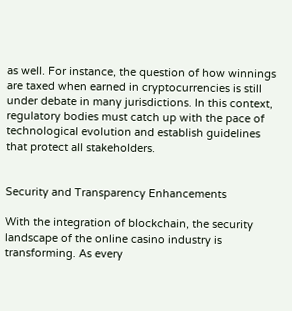as well. For instance, the question of how winnings are taxed when earned in cryptocurrencies is still under debate in many jurisdictions. In this context, regulatory bodies must catch up with the pace of technological evolution and establish guidelines that protect all stakeholders.


Security and Transparency Enhancements

With the integration of blockchain, the security landscape of the online casino industry is transforming. As every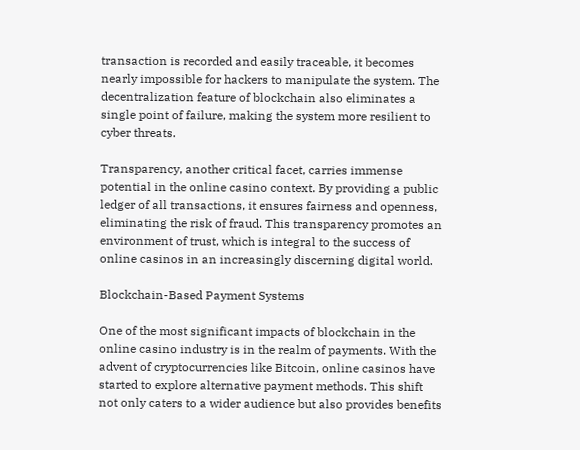transaction is recorded and easily traceable, it becomes nearly impossible for hackers to manipulate the system. The decentralization feature of blockchain also eliminates a single point of failure, making the system more resilient to cyber threats.

Transparency, another critical facet, carries immense potential in the online casino context. By providing a public ledger of all transactions, it ensures fairness and openness, eliminating the risk of fraud. This transparency promotes an environment of trust, which is integral to the success of online casinos in an increasingly discerning digital world.

Blockchain-Based Payment Systems

One of the most significant impacts of blockchain in the online casino industry is in the realm of payments. With the advent of cryptocurrencies like Bitcoin, online casinos have started to explore alternative payment methods. This shift not only caters to a wider audience but also provides benefits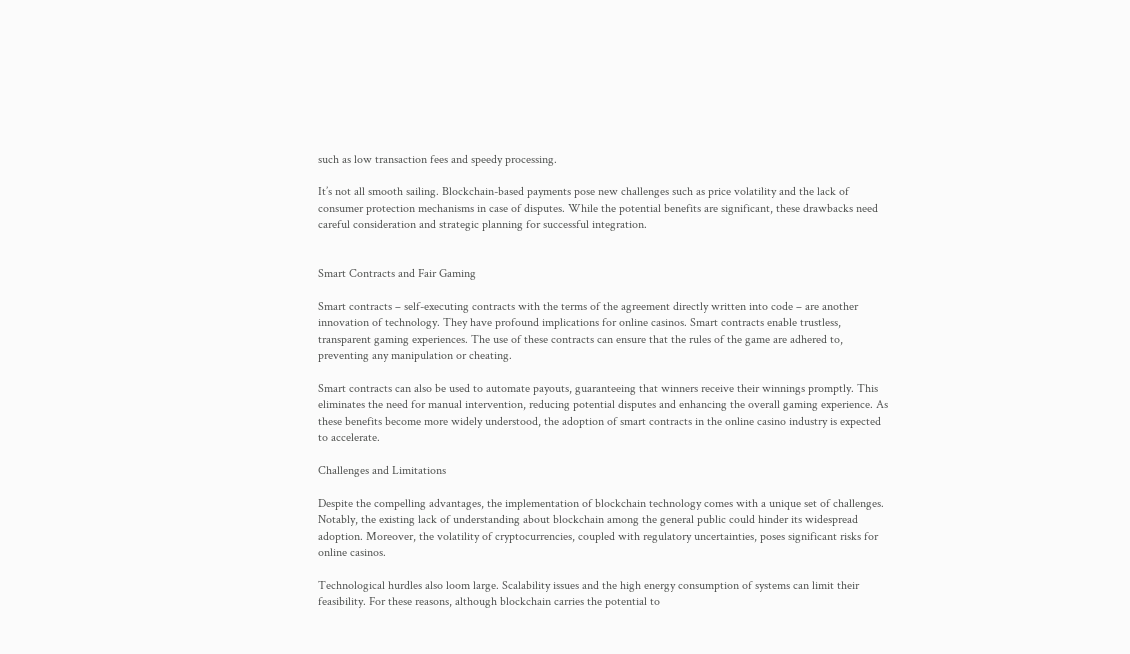such as low transaction fees and speedy processing.

It’s not all smooth sailing. Blockchain-based payments pose new challenges such as price volatility and the lack of consumer protection mechanisms in case of disputes. While the potential benefits are significant, these drawbacks need careful consideration and strategic planning for successful integration.


Smart Contracts and Fair Gaming

Smart contracts – self-executing contracts with the terms of the agreement directly written into code – are another innovation of technology. They have profound implications for online casinos. Smart contracts enable trustless, transparent gaming experiences. The use of these contracts can ensure that the rules of the game are adhered to, preventing any manipulation or cheating.

Smart contracts can also be used to automate payouts, guaranteeing that winners receive their winnings promptly. This eliminates the need for manual intervention, reducing potential disputes and enhancing the overall gaming experience. As these benefits become more widely understood, the adoption of smart contracts in the online casino industry is expected to accelerate.

Challenges and Limitations

Despite the compelling advantages, the implementation of blockchain technology comes with a unique set of challenges. Notably, the existing lack of understanding about blockchain among the general public could hinder its widespread adoption. Moreover, the volatility of cryptocurrencies, coupled with regulatory uncertainties, poses significant risks for online casinos.

Technological hurdles also loom large. Scalability issues and the high energy consumption of systems can limit their feasibility. For these reasons, although blockchain carries the potential to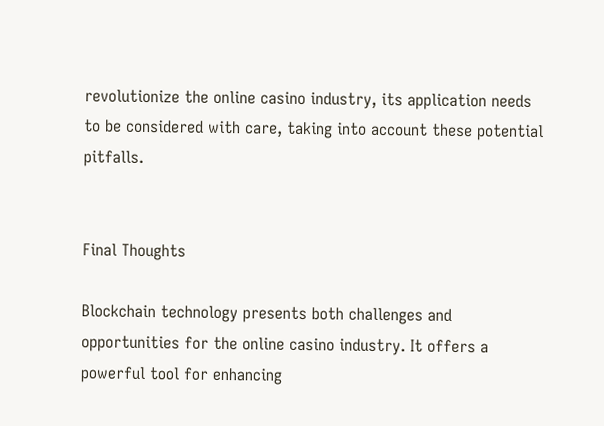revolutionize the online casino industry, its application needs to be considered with care, taking into account these potential pitfalls.


Final Thoughts

Blockchain technology presents both challenges and opportunities for the online casino industry. It offers a powerful tool for enhancing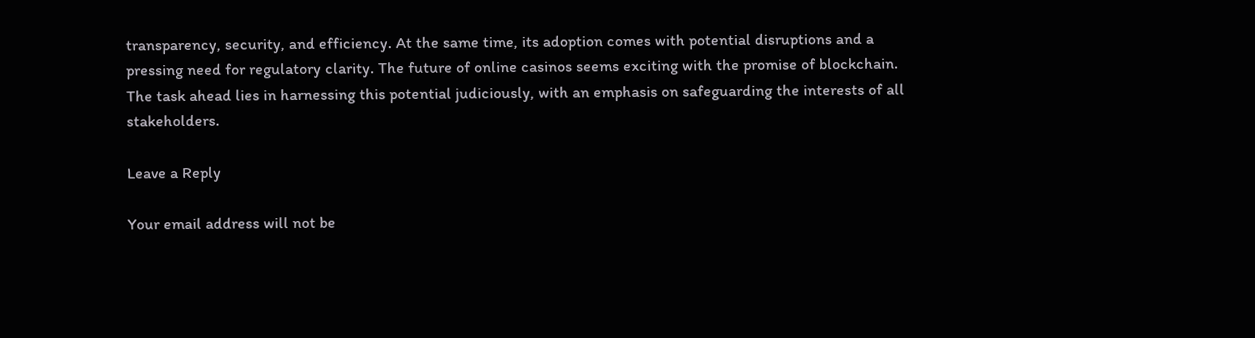transparency, security, and efficiency. At the same time, its adoption comes with potential disruptions and a pressing need for regulatory clarity. The future of online casinos seems exciting with the promise of blockchain. The task ahead lies in harnessing this potential judiciously, with an emphasis on safeguarding the interests of all stakeholders.

Leave a Reply

Your email address will not be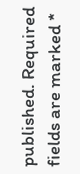published. Required fields are marked *